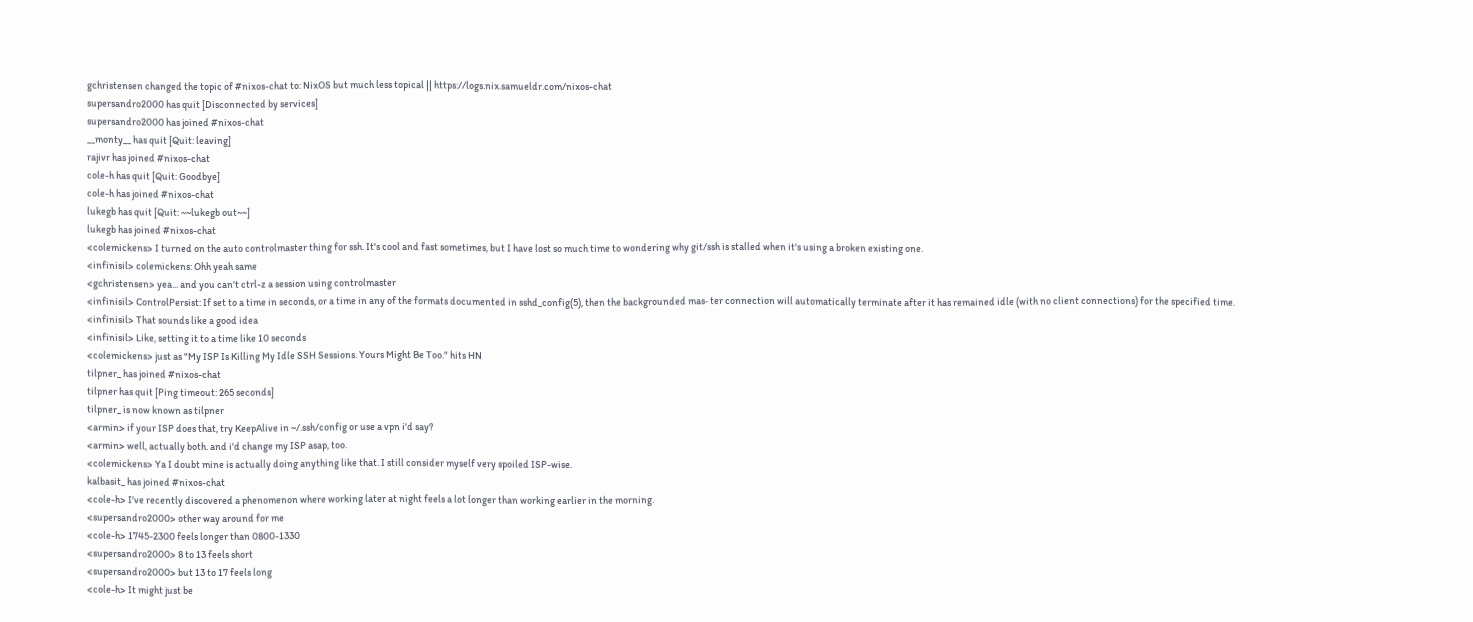gchristensen changed the topic of #nixos-chat to: NixOS but much less topical || https://logs.nix.samueldr.com/nixos-chat
supersandro2000 has quit [Disconnected by services]
supersandro2000 has joined #nixos-chat
__monty__ has quit [Quit: leaving]
rajivr has joined #nixos-chat
cole-h has quit [Quit: Goodbye]
cole-h has joined #nixos-chat
lukegb has quit [Quit: ~~lukegb out~~]
lukegb has joined #nixos-chat
<colemickens> I turned on the auto controlmaster thing for ssh. It's cool and fast sometimes, but I have lost so much time to wondering why git/ssh is stalled when it's using a broken existing one.
<infinisil> colemickens: Ohh yeah same
<gchristensen> yea... and you can't ctrl-z a session using controlmaster
<infinisil> ControlPersist: If set to a time in seconds, or a time in any of the formats documented in sshd_config(5), then the backgrounded mas‐ ter connection will automatically terminate after it has remained idle (with no client connections) for the specified time.
<infinisil> That sounds like a good idea
<infinisil> Like, setting it to a time like 10 seconds
<colemickens> just as "My ISP Is Killing My Idle SSH Sessions. Yours Might Be Too." hits HN
tilpner_ has joined #nixos-chat
tilpner has quit [Ping timeout: 265 seconds]
tilpner_ is now known as tilpner
<armin> if your ISP does that, try KeepAlive in ~/.ssh/config or use a vpn i'd say?
<armin> well, actually both. and i'd change my ISP asap, too.
<colemickens> Ya I doubt mine is actually doing anything like that. I still consider myself very spoiled ISP-wise.
kalbasit_ has joined #nixos-chat
<cole-h> I've recently discovered a phenomenon where working later at night feels a lot longer than working earlier in the morning.
<supersandro2000> other way around for me
<cole-h> 1745-2300 feels longer than 0800-1330
<supersandro2000> 8 to 13 feels short
<supersandro2000> but 13 to 17 feels long
<cole-h> It might just be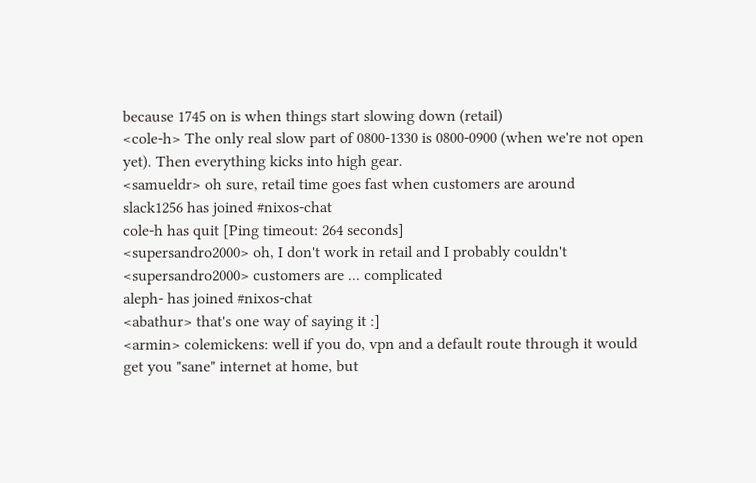because 1745 on is when things start slowing down (retail)
<cole-h> The only real slow part of 0800-1330 is 0800-0900 (when we're not open yet). Then everything kicks into high gear.
<samueldr> oh sure, retail time goes fast when customers are around
slack1256 has joined #nixos-chat
cole-h has quit [Ping timeout: 264 seconds]
<supersandro2000> oh, I don't work in retail and I probably couldn't
<supersandro2000> customers are ... complicated
aleph- has joined #nixos-chat
<abathur> that's one way of saying it :]
<armin> colemickens: well if you do, vpn and a default route through it would get you "sane" internet at home, but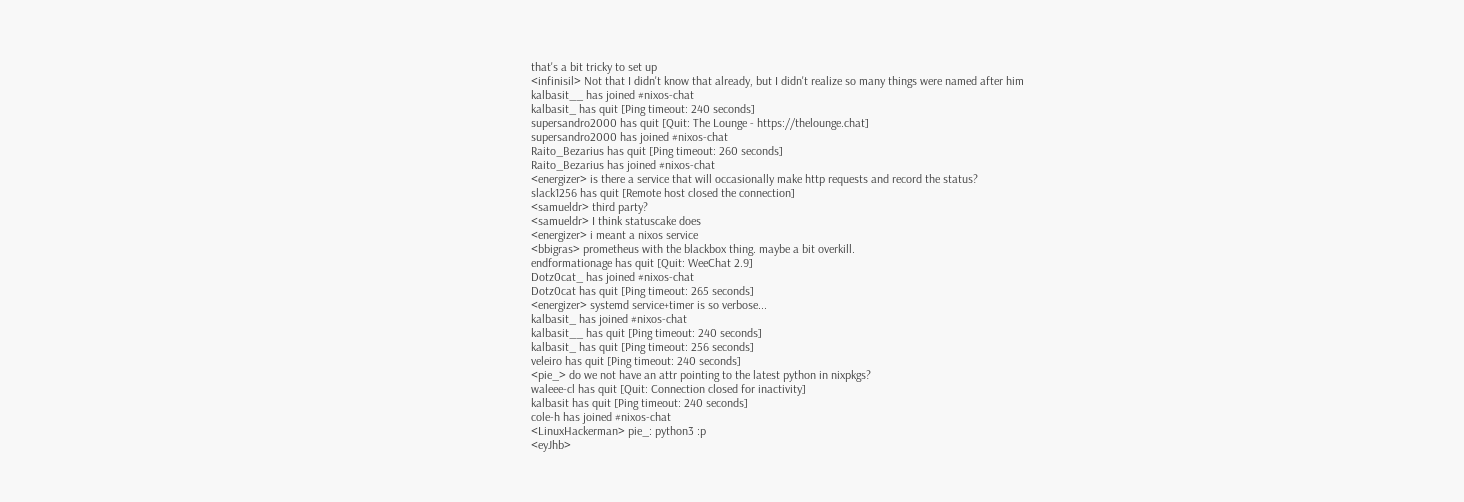that's a bit tricky to set up
<infinisil> Not that I didn't know that already, but I didn't realize so many things were named after him
kalbasit__ has joined #nixos-chat
kalbasit_ has quit [Ping timeout: 240 seconds]
supersandro2000 has quit [Quit: The Lounge - https://thelounge.chat]
supersandro2000 has joined #nixos-chat
Raito_Bezarius has quit [Ping timeout: 260 seconds]
Raito_Bezarius has joined #nixos-chat
<energizer> is there a service that will occasionally make http requests and record the status?
slack1256 has quit [Remote host closed the connection]
<samueldr> third party?
<samueldr> I think statuscake does
<energizer> i meant a nixos service
<bbigras> prometheus with the blackbox thing. maybe a bit overkill.
endformationage has quit [Quit: WeeChat 2.9]
Dotz0cat_ has joined #nixos-chat
Dotz0cat has quit [Ping timeout: 265 seconds]
<energizer> systemd service+timer is so verbose...
kalbasit_ has joined #nixos-chat
kalbasit__ has quit [Ping timeout: 240 seconds]
kalbasit_ has quit [Ping timeout: 256 seconds]
veleiro has quit [Ping timeout: 240 seconds]
<pie_> do we not have an attr pointing to the latest python in nixpkgs?
waleee-cl has quit [Quit: Connection closed for inactivity]
kalbasit has quit [Ping timeout: 240 seconds]
cole-h has joined #nixos-chat
<LinuxHackerman> pie_: python3 :p
<eyJhb>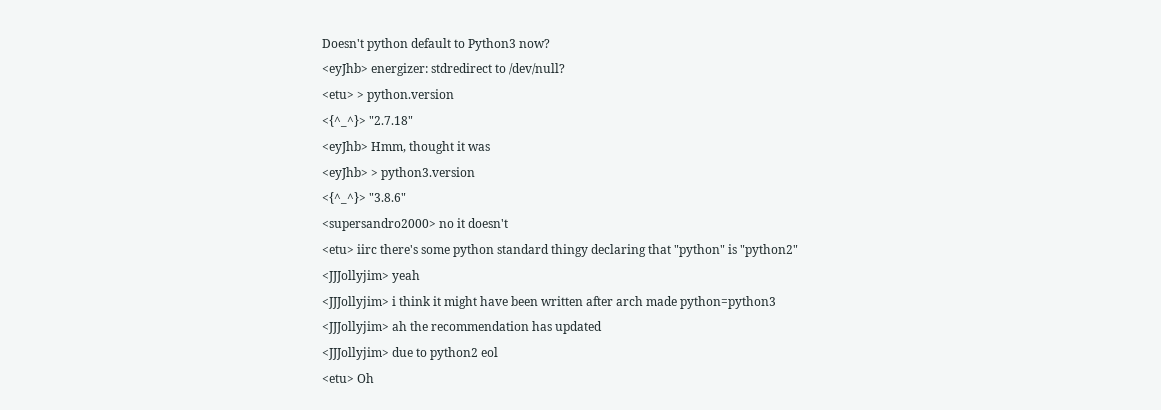Doesn't python default to Python3 now?
<eyJhb> energizer: stdredirect to /dev/null?
<etu> > python.version
<{^_^}> "2.7.18"
<eyJhb> Hmm, thought it was
<eyJhb> > python3.version
<{^_^}> "3.8.6"
<supersandro2000> no it doesn't
<etu> iirc there's some python standard thingy declaring that "python" is "python2"
<JJJollyjim> yeah
<JJJollyjim> i think it might have been written after arch made python=python3
<JJJollyjim> ah the recommendation has updated
<JJJollyjim> due to python2 eol
<etu> Oh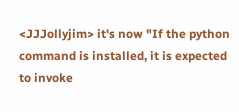<JJJollyjim> it's now "If the python command is installed, it is expected to invoke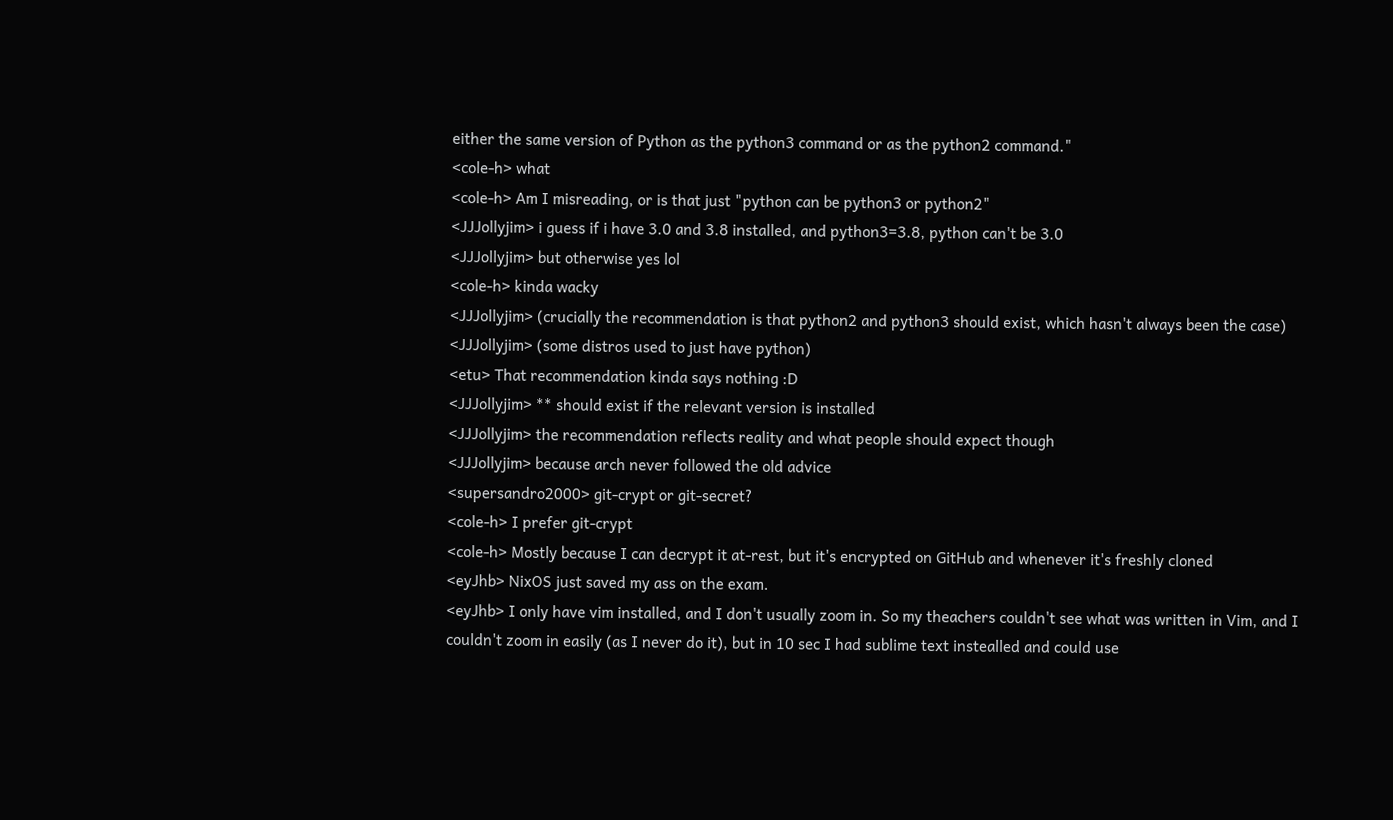either the same version of Python as the python3 command or as the python2 command."
<cole-h> what
<cole-h> Am I misreading, or is that just "python can be python3 or python2"
<JJJollyjim> i guess if i have 3.0 and 3.8 installed, and python3=3.8, python can't be 3.0
<JJJollyjim> but otherwise yes lol
<cole-h> kinda wacky
<JJJollyjim> (crucially the recommendation is that python2 and python3 should exist, which hasn't always been the case)
<JJJollyjim> (some distros used to just have python)
<etu> That recommendation kinda says nothing :D
<JJJollyjim> ** should exist if the relevant version is installed
<JJJollyjim> the recommendation reflects reality and what people should expect though
<JJJollyjim> because arch never followed the old advice
<supersandro2000> git-crypt or git-secret?
<cole-h> I prefer git-crypt
<cole-h> Mostly because I can decrypt it at-rest, but it's encrypted on GitHub and whenever it's freshly cloned
<eyJhb> NixOS just saved my ass on the exam.
<eyJhb> I only have vim installed, and I don't usually zoom in. So my theachers couldn't see what was written in Vim, and I couldn't zoom in easily (as I never do it), but in 10 sec I had sublime text instealled and could use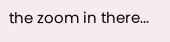the zoom in there...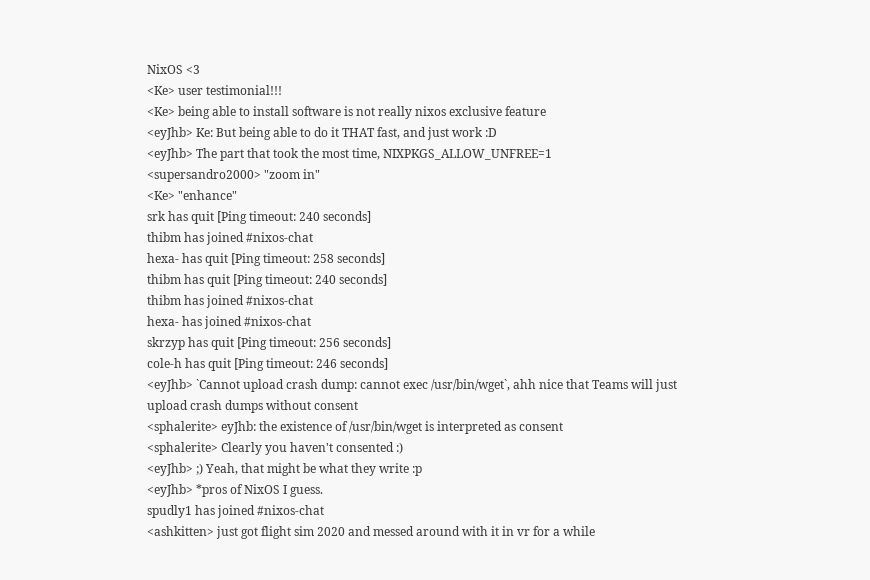NixOS <3
<Ke> user testimonial!!!
<Ke> being able to install software is not really nixos exclusive feature
<eyJhb> Ke: But being able to do it THAT fast, and just work :D
<eyJhb> The part that took the most time, NIXPKGS_ALLOW_UNFREE=1
<supersandro2000> "zoom in"
<Ke> "enhance"
srk has quit [Ping timeout: 240 seconds]
thibm has joined #nixos-chat
hexa- has quit [Ping timeout: 258 seconds]
thibm has quit [Ping timeout: 240 seconds]
thibm has joined #nixos-chat
hexa- has joined #nixos-chat
skrzyp has quit [Ping timeout: 256 seconds]
cole-h has quit [Ping timeout: 246 seconds]
<eyJhb> `Cannot upload crash dump: cannot exec /usr/bin/wget`, ahh nice that Teams will just upload crash dumps without consent
<sphalerite> eyJhb: the existence of /usr/bin/wget is interpreted as consent
<sphalerite> Clearly you haven't consented :)
<eyJhb> ;) Yeah, that might be what they write :p
<eyJhb> *pros of NixOS I guess.
spudly1 has joined #nixos-chat
<ashkitten> just got flight sim 2020 and messed around with it in vr for a while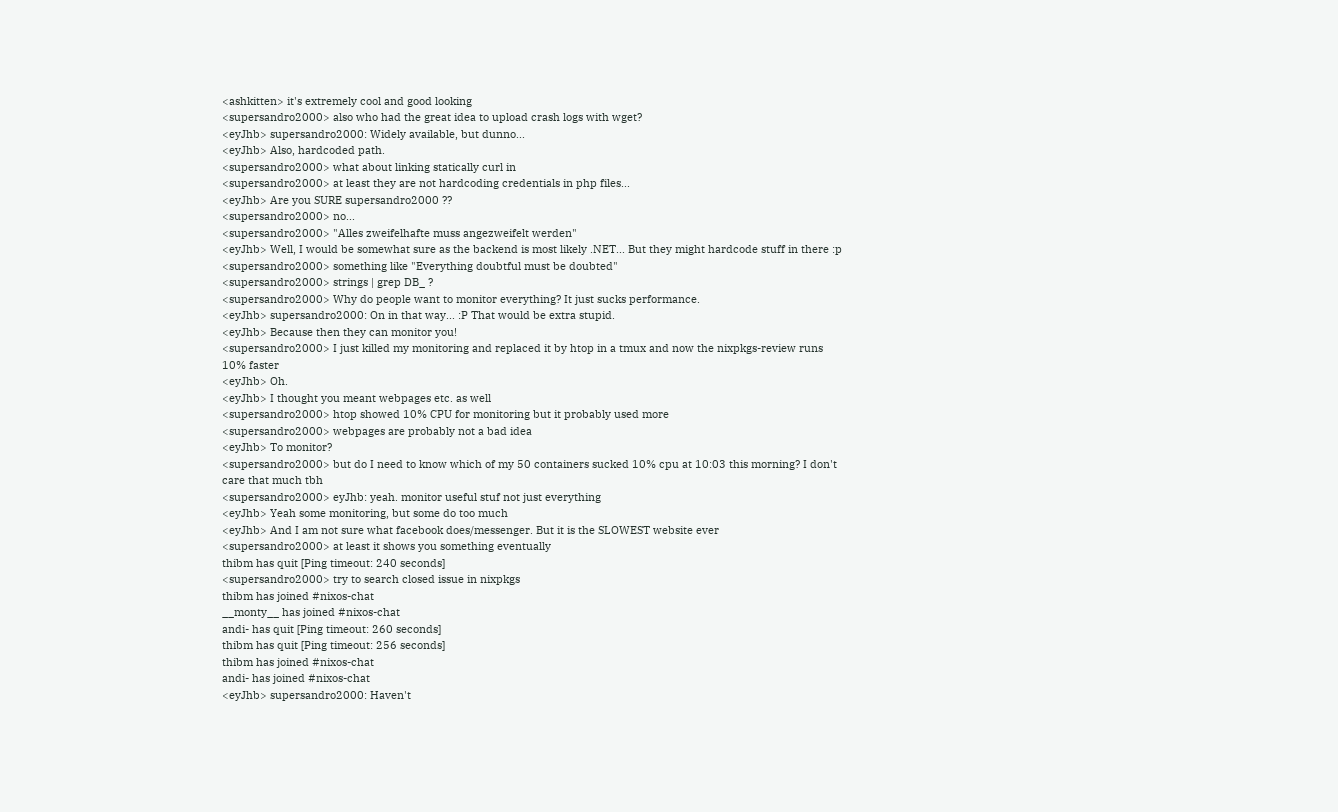<ashkitten> it's extremely cool and good looking
<supersandro2000> also who had the great idea to upload crash logs with wget?
<eyJhb> supersandro2000: Widely available, but dunno...
<eyJhb> Also, hardcoded path.
<supersandro2000> what about linking statically curl in
<supersandro2000> at least they are not hardcoding credentials in php files...
<eyJhb> Are you SURE supersandro2000 ??
<supersandro2000> no...
<supersandro2000> "Alles zweifelhafte muss angezweifelt werden"
<eyJhb> Well, I would be somewhat sure as the backend is most likely .NET... But they might hardcode stuff in there :p
<supersandro2000> something like "Everything doubtful must be doubted"
<supersandro2000> strings | grep DB_ ?
<supersandro2000> Why do people want to monitor everything? It just sucks performance.
<eyJhb> supersandro2000: On in that way... :P That would be extra stupid.
<eyJhb> Because then they can monitor you!
<supersandro2000> I just killed my monitoring and replaced it by htop in a tmux and now the nixpkgs-review runs 10% faster
<eyJhb> Oh.
<eyJhb> I thought you meant webpages etc. as well
<supersandro2000> htop showed 10% CPU for monitoring but it probably used more
<supersandro2000> webpages are probably not a bad idea
<eyJhb> To monitor?
<supersandro2000> but do I need to know which of my 50 containers sucked 10% cpu at 10:03 this morning? I don't care that much tbh
<supersandro2000> eyJhb: yeah. monitor useful stuf not just everything
<eyJhb> Yeah some monitoring, but some do too much
<eyJhb> And I am not sure what facebook does/messenger. But it is the SLOWEST website ever
<supersandro2000> at least it shows you something eventually
thibm has quit [Ping timeout: 240 seconds]
<supersandro2000> try to search closed issue in nixpkgs
thibm has joined #nixos-chat
__monty__ has joined #nixos-chat
andi- has quit [Ping timeout: 260 seconds]
thibm has quit [Ping timeout: 256 seconds]
thibm has joined #nixos-chat
andi- has joined #nixos-chat
<eyJhb> supersandro2000: Haven't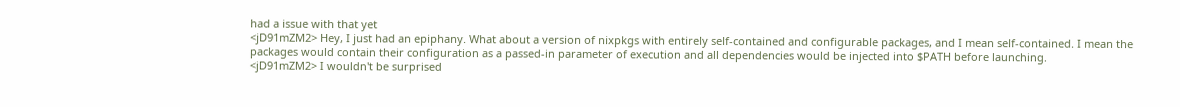had a issue with that yet
<jD91mZM2> Hey, I just had an epiphany. What about a version of nixpkgs with entirely self-contained and configurable packages, and I mean self-contained. I mean the packages would contain their configuration as a passed-in parameter of execution and all dependencies would be injected into $PATH before launching.
<jD91mZM2> I wouldn't be surprised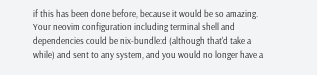if this has been done before, because it would be so amazing. Your neovim configuration including terminal shell and dependencies could be nix-bundle:d (although that'd take a while) and sent to any system, and you would no longer have a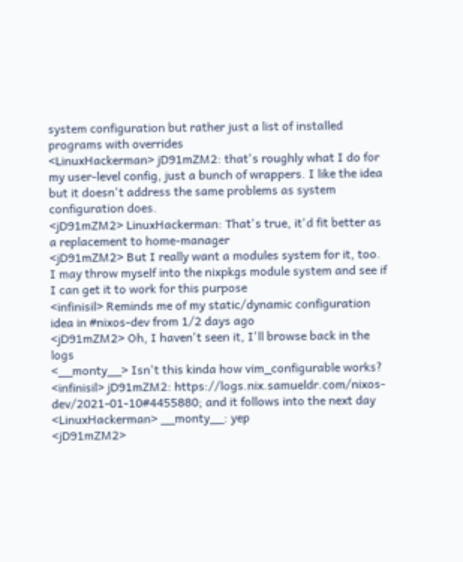system configuration but rather just a list of installed programs with overrides
<LinuxHackerman> jD91mZM2: that's roughly what I do for my user-level config, just a bunch of wrappers. I like the idea but it doesn't address the same problems as system configuration does.
<jD91mZM2> LinuxHackerman: That's true, it'd fit better as a replacement to home-manager
<jD91mZM2> But I really want a modules system for it, too. I may throw myself into the nixpkgs module system and see if I can get it to work for this purpose
<infinisil> Reminds me of my static/dynamic configuration idea in #nixos-dev from 1/2 days ago
<jD91mZM2> Oh, I haven't seen it, I'll browse back in the logs
<__monty__> Isn't this kinda how vim_configurable works?
<infinisil> jD91mZM2: https://logs.nix.samueldr.com/nixos-dev/2021-01-10#4455880; and it follows into the next day
<LinuxHackerman> __monty__: yep
<jD91mZM2>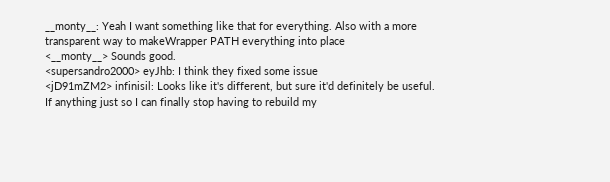__monty__: Yeah I want something like that for everything. Also with a more transparent way to makeWrapper PATH everything into place
<__monty__> Sounds good.
<supersandro2000> eyJhb: I think they fixed some issue
<jD91mZM2> infinisil: Looks like it's different, but sure it'd definitely be useful. If anything just so I can finally stop having to rebuild my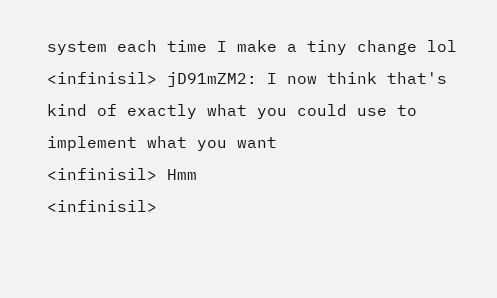system each time I make a tiny change lol
<infinisil> jD91mZM2: I now think that's kind of exactly what you could use to implement what you want
<infinisil> Hmm
<infinisil>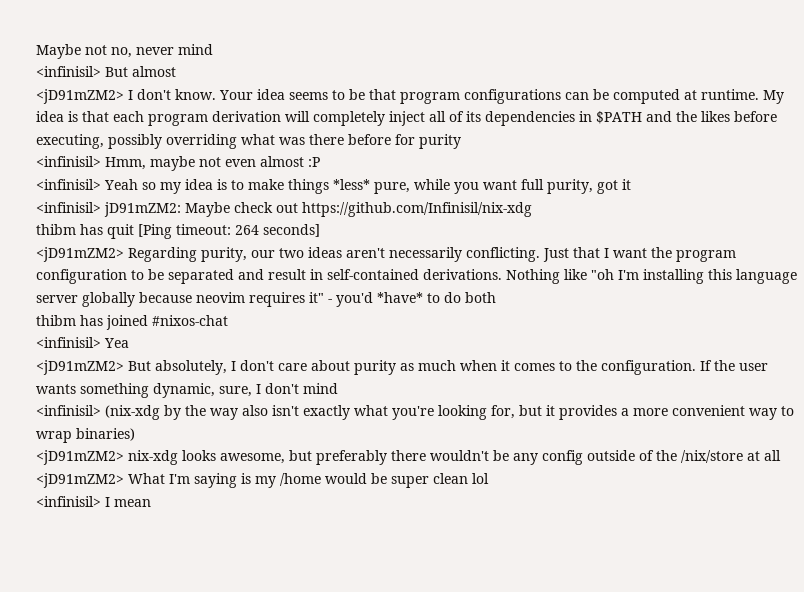Maybe not no, never mind
<infinisil> But almost
<jD91mZM2> I don't know. Your idea seems to be that program configurations can be computed at runtime. My idea is that each program derivation will completely inject all of its dependencies in $PATH and the likes before executing, possibly overriding what was there before for purity
<infinisil> Hmm, maybe not even almost :P
<infinisil> Yeah so my idea is to make things *less* pure, while you want full purity, got it
<infinisil> jD91mZM2: Maybe check out https://github.com/Infinisil/nix-xdg
thibm has quit [Ping timeout: 264 seconds]
<jD91mZM2> Regarding purity, our two ideas aren't necessarily conflicting. Just that I want the program configuration to be separated and result in self-contained derivations. Nothing like "oh I'm installing this language server globally because neovim requires it" - you'd *have* to do both
thibm has joined #nixos-chat
<infinisil> Yea
<jD91mZM2> But absolutely, I don't care about purity as much when it comes to the configuration. If the user wants something dynamic, sure, I don't mind
<infinisil> (nix-xdg by the way also isn't exactly what you're looking for, but it provides a more convenient way to wrap binaries)
<jD91mZM2> nix-xdg looks awesome, but preferably there wouldn't be any config outside of the /nix/store at all
<jD91mZM2> What I'm saying is my /home would be super clean lol
<infinisil> I mean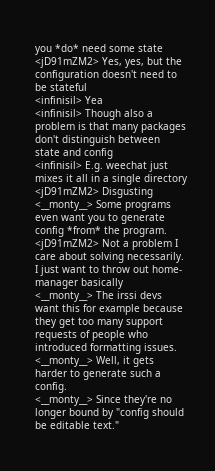you *do* need some state
<jD91mZM2> Yes, yes, but the configuration doesn't need to be stateful
<infinisil> Yea
<infinisil> Though also a problem is that many packages don't distinguish between state and config
<infinisil> E.g. weechat just mixes it all in a single directory
<jD91mZM2> Disgusting
<__monty__> Some programs even want you to generate config *from* the program.
<jD91mZM2> Not a problem I care about solving necessarily. I just want to throw out home-manager basically
<__monty__> The irssi devs want this for example because they get too many support requests of people who introduced formatting issues.
<__monty__> Well, it gets harder to generate such a config.
<__monty__> Since they're no longer bound by "config should be editable text."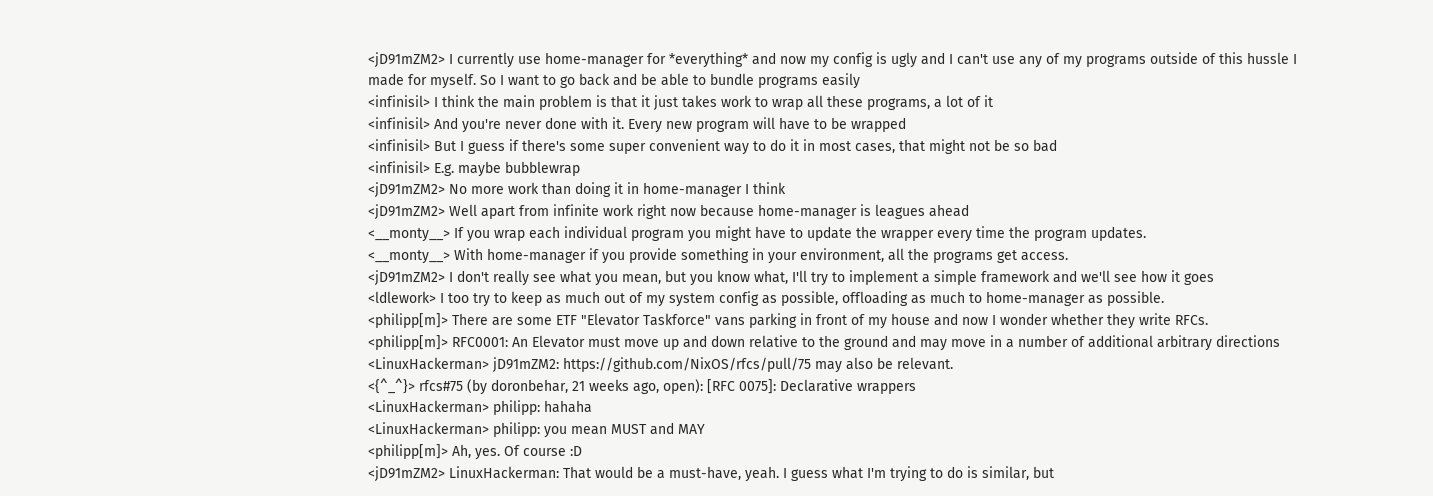<jD91mZM2> I currently use home-manager for *everything* and now my config is ugly and I can't use any of my programs outside of this hussle I made for myself. So I want to go back and be able to bundle programs easily
<infinisil> I think the main problem is that it just takes work to wrap all these programs, a lot of it
<infinisil> And you're never done with it. Every new program will have to be wrapped
<infinisil> But I guess if there's some super convenient way to do it in most cases, that might not be so bad
<infinisil> E.g. maybe bubblewrap
<jD91mZM2> No more work than doing it in home-manager I think
<jD91mZM2> Well apart from infinite work right now because home-manager is leagues ahead
<__monty__> If you wrap each individual program you might have to update the wrapper every time the program updates.
<__monty__> With home-manager if you provide something in your environment, all the programs get access.
<jD91mZM2> I don't really see what you mean, but you know what, I'll try to implement a simple framework and we'll see how it goes
<ldlework> I too try to keep as much out of my system config as possible, offloading as much to home-manager as possible.
<philipp[m]> There are some ETF "Elevator Taskforce" vans parking in front of my house and now I wonder whether they write RFCs.
<philipp[m]> RFC0001: An Elevator must move up and down relative to the ground and may move in a number of additional arbitrary directions
<LinuxHackerman> jD91mZM2: https://github.com/NixOS/rfcs/pull/75 may also be relevant.
<{^_^}> rfcs#75 (by doronbehar, 21 weeks ago, open): [RFC 0075]: Declarative wrappers
<LinuxHackerman> philipp: hahaha
<LinuxHackerman> philipp: you mean MUST and MAY
<philipp[m]> Ah, yes. Of course :D
<jD91mZM2> LinuxHackerman: That would be a must-have, yeah. I guess what I'm trying to do is similar, but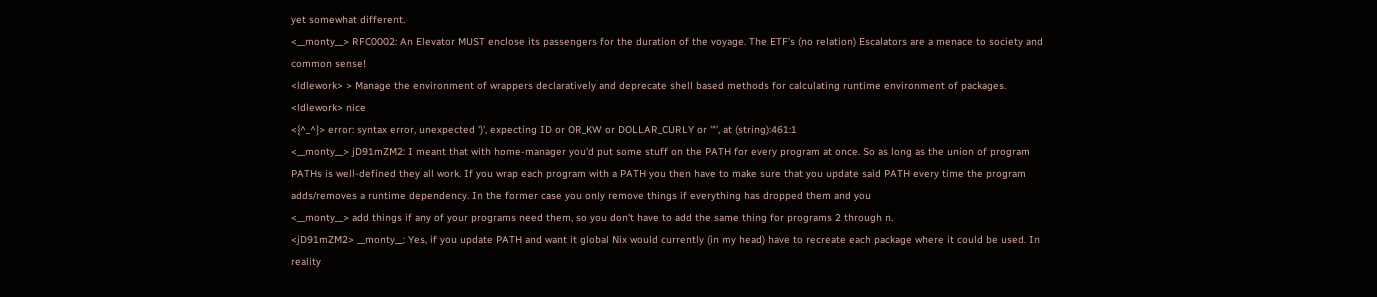yet somewhat different.
<__monty__> RFC0002: An Elevator MUST enclose its passengers for the duration of the voyage. The ETF's (no relation) Escalators are a menace to society and common sense!
<ldlework> > Manage the environment of wrappers declaratively and deprecate shell based methods for calculating runtime environment of packages.
<ldlework> nice
<{^_^}> error: syntax error, unexpected ')', expecting ID or OR_KW or DOLLAR_CURLY or '"', at (string):461:1
<__monty__> jD91mZM2: I meant that with home-manager you'd put some stuff on the PATH for every program at once. So as long as the union of program PATHs is well-defined they all work. If you wrap each program with a PATH you then have to make sure that you update said PATH every time the program adds/removes a runtime dependency. In the former case you only remove things if everything has dropped them and you
<__monty__> add things if any of your programs need them, so you don't have to add the same thing for programs 2 through n.
<jD91mZM2> __monty__: Yes, if you update PATH and want it global Nix would currently (in my head) have to recreate each package where it could be used. In reality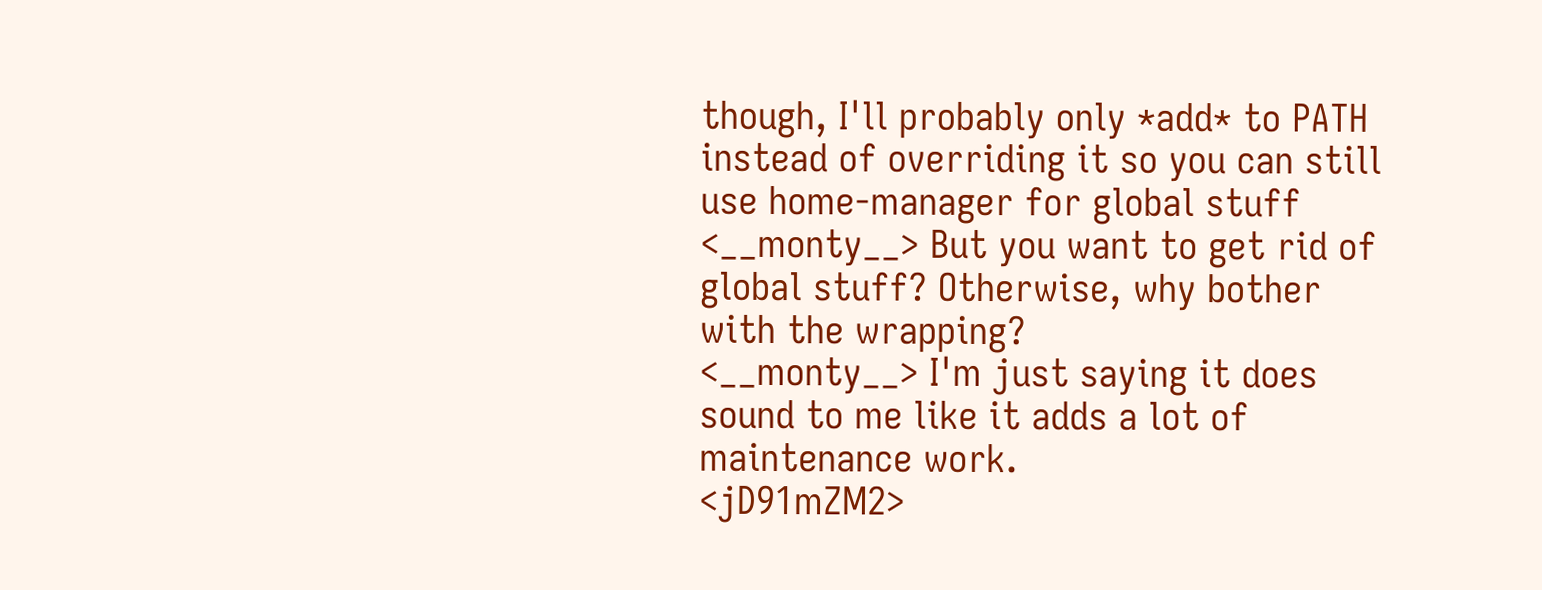though, I'll probably only *add* to PATH instead of overriding it so you can still use home-manager for global stuff
<__monty__> But you want to get rid of global stuff? Otherwise, why bother with the wrapping?
<__monty__> I'm just saying it does sound to me like it adds a lot of maintenance work.
<jD91mZM2>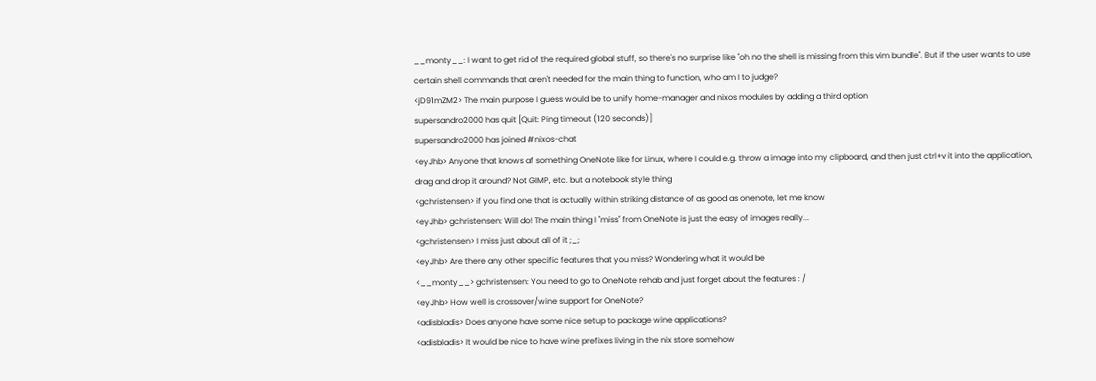__monty__: I want to get rid of the required global stuff, so there's no surprise like "oh no the shell is missing from this vim bundle". But if the user wants to use certain shell commands that aren't needed for the main thing to function, who am I to judge?
<jD91mZM2> The main purpose I guess would be to unify home-manager and nixos modules by adding a third option
supersandro2000 has quit [Quit: Ping timeout (120 seconds)]
supersandro2000 has joined #nixos-chat
<eyJhb> Anyone that knows af something OneNote like for Linux, where I could e.g. throw a image into my clipboard, and then just ctrl+v it into the application, drag and drop it around? Not GIMP, etc. but a notebook style thing
<gchristensen> if you find one that is actually within striking distance of as good as onenote, let me know
<eyJhb> gchristensen: Will do! The main thing I "miss" from OneNote is just the easy of images really...
<gchristensen> I miss just about all of it ;_;
<eyJhb> Are there any other specific features that you miss? Wondering what it would be
<__monty__> gchristensen: You need to go to OneNote rehab and just forget about the features : /
<eyJhb> How well is crossover/wine support for OneNote?
<adisbladis> Does anyone have some nice setup to package wine applications?
<adisbladis> It would be nice to have wine prefixes living in the nix store somehow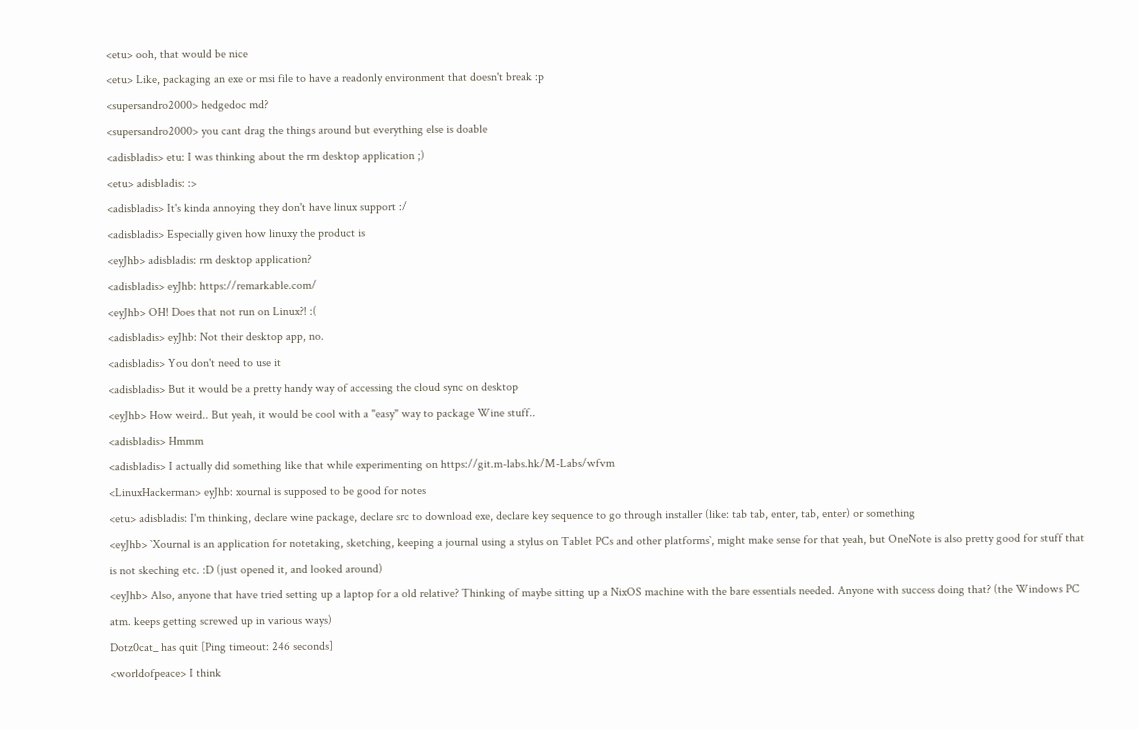<etu> ooh, that would be nice
<etu> Like, packaging an exe or msi file to have a readonly environment that doesn't break :p
<supersandro2000> hedgedoc md?
<supersandro2000> you cant drag the things around but everything else is doable
<adisbladis> etu: I was thinking about the rm desktop application ;)
<etu> adisbladis: :>
<adisbladis> It's kinda annoying they don't have linux support :/
<adisbladis> Especially given how linuxy the product is
<eyJhb> adisbladis: rm desktop application?
<adisbladis> eyJhb: https://remarkable.com/
<eyJhb> OH! Does that not run on Linux?! :(
<adisbladis> eyJhb: Not their desktop app, no.
<adisbladis> You don't need to use it
<adisbladis> But it would be a pretty handy way of accessing the cloud sync on desktop
<eyJhb> How weird.. But yeah, it would be cool with a "easy" way to package Wine stuff..
<adisbladis> Hmmm
<adisbladis> I actually did something like that while experimenting on https://git.m-labs.hk/M-Labs/wfvm
<LinuxHackerman> eyJhb: xournal is supposed to be good for notes
<etu> adisbladis: I'm thinking, declare wine package, declare src to download exe, declare key sequence to go through installer (like: tab tab, enter, tab, enter) or something
<eyJhb> `Xournal is an application for notetaking, sketching, keeping a journal using a stylus on Tablet PCs and other platforms`, might make sense for that yeah, but OneNote is also pretty good for stuff that is not skeching etc. :D (just opened it, and looked around)
<eyJhb> Also, anyone that have tried setting up a laptop for a old relative? Thinking of maybe sitting up a NixOS machine with the bare essentials needed. Anyone with success doing that? (the Windows PC atm. keeps getting screwed up in various ways)
Dotz0cat_ has quit [Ping timeout: 246 seconds]
<worldofpeace> I think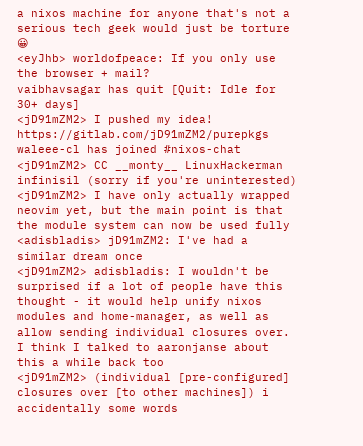a nixos machine for anyone that's not a serious tech geek would just be torture 😀
<eyJhb> worldofpeace: If you only use the browser + mail?
vaibhavsagar has quit [Quit: Idle for 30+ days]
<jD91mZM2> I pushed my idea! https://gitlab.com/jD91mZM2/purepkgs
waleee-cl has joined #nixos-chat
<jD91mZM2> CC __monty__ LinuxHackerman infinisil (sorry if you're uninterested)
<jD91mZM2> I have only actually wrapped neovim yet, but the main point is that the module system can now be used fully
<adisbladis> jD91mZM2: I've had a similar dream once
<jD91mZM2> adisbladis: I wouldn't be surprised if a lot of people have this thought - it would help unify nixos modules and home-manager, as well as allow sending individual closures over. I think I talked to aaronjanse about this a while back too
<jD91mZM2> (individual [pre-configured] closures over [to other machines]) i accidentally some words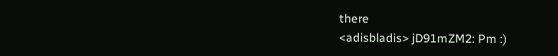there
<adisbladis> jD91mZM2: Pm :)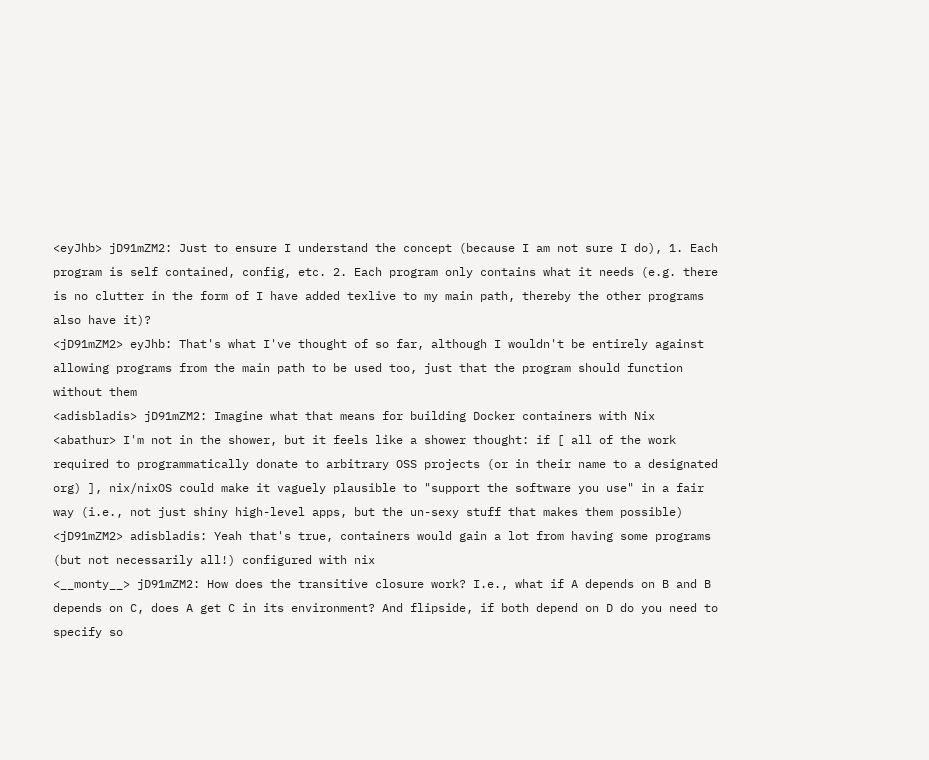<eyJhb> jD91mZM2: Just to ensure I understand the concept (because I am not sure I do), 1. Each program is self contained, config, etc. 2. Each program only contains what it needs (e.g. there is no clutter in the form of I have added texlive to my main path, thereby the other programs also have it)?
<jD91mZM2> eyJhb: That's what I've thought of so far, although I wouldn't be entirely against allowing programs from the main path to be used too, just that the program should function without them
<adisbladis> jD91mZM2: Imagine what that means for building Docker containers with Nix
<abathur> I'm not in the shower, but it feels like a shower thought: if [ all of the work required to programmatically donate to arbitrary OSS projects (or in their name to a designated org) ], nix/nixOS could make it vaguely plausible to "support the software you use" in a fair way (i.e., not just shiny high-level apps, but the un-sexy stuff that makes them possible)
<jD91mZM2> adisbladis: Yeah that's true, containers would gain a lot from having some programs (but not necessarily all!) configured with nix
<__monty__> jD91mZM2: How does the transitive closure work? I.e., what if A depends on B and B depends on C, does A get C in its environment? And flipside, if both depend on D do you need to specify so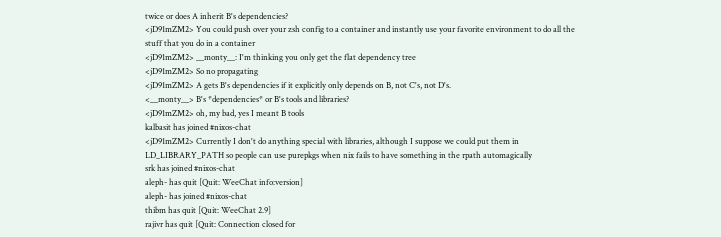twice or does A inherit B's dependencies?
<jD91mZM2> You could push over your zsh config to a container and instantly use your favorite environment to do all the stuff that you do in a container
<jD91mZM2> __monty__: I'm thinking you only get the flat dependency tree
<jD91mZM2> So no propagating
<jD91mZM2> A gets B's dependencies if it explicitly only depends on B, not C's, not D's.
<__monty__> B's *dependencies* or B's tools and libraries?
<jD91mZM2> oh, my bad, yes I meant B tools
kalbasit has joined #nixos-chat
<jD91mZM2> Currently I don't do anything special with libraries, although I suppose we could put them in LD_LIBRARY_PATH so people can use purepkgs when nix fails to have something in the rpath automagically
srk has joined #nixos-chat
aleph- has quit [Quit: WeeChat info:version]
aleph- has joined #nixos-chat
thibm has quit [Quit: WeeChat 2.9]
rajivr has quit [Quit: Connection closed for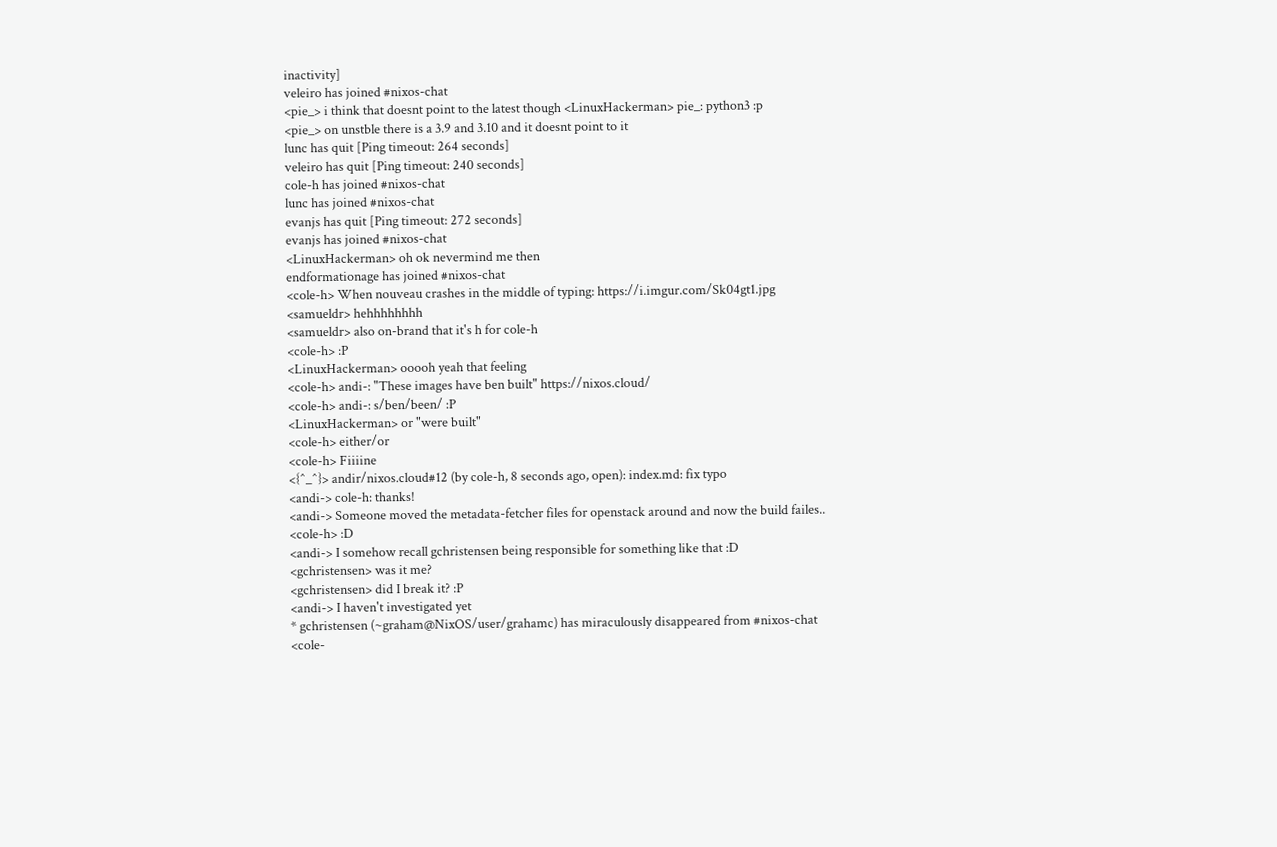inactivity]
veleiro has joined #nixos-chat
<pie_> i think that doesnt point to the latest though <LinuxHackerman> pie_: python3 :p
<pie_> on unstble there is a 3.9 and 3.10 and it doesnt point to it
lunc has quit [Ping timeout: 264 seconds]
veleiro has quit [Ping timeout: 240 seconds]
cole-h has joined #nixos-chat
lunc has joined #nixos-chat
evanjs has quit [Ping timeout: 272 seconds]
evanjs has joined #nixos-chat
<LinuxHackerman> oh ok nevermind me then
endformationage has joined #nixos-chat
<cole-h> When nouveau crashes in the middle of typing: https://i.imgur.com/Sk04gt1.jpg
<samueldr> hehhhhhhhh
<samueldr> also on-brand that it's h for cole-h
<cole-h> :P
<LinuxHackerman> ooooh yeah that feeling
<cole-h> andi-: "These images have ben built" https://nixos.cloud/
<cole-h> andi-: s/ben/been/ :P
<LinuxHackerman> or "were built"
<cole-h> either/or
<cole-h> Fiiiine
<{^_^}> andir/nixos.cloud#12 (by cole-h, 8 seconds ago, open): index.md: fix typo
<andi-> cole-h: thanks!
<andi-> Someone moved the metadata-fetcher files for openstack around and now the build failes..
<cole-h> :D
<andi-> I somehow recall gchristensen being responsible for something like that :D
<gchristensen> was it me?
<gchristensen> did I break it? :P
<andi-> I haven't investigated yet
* gchristensen (~graham@NixOS/user/grahamc) has miraculously disappeared from #nixos-chat
<cole-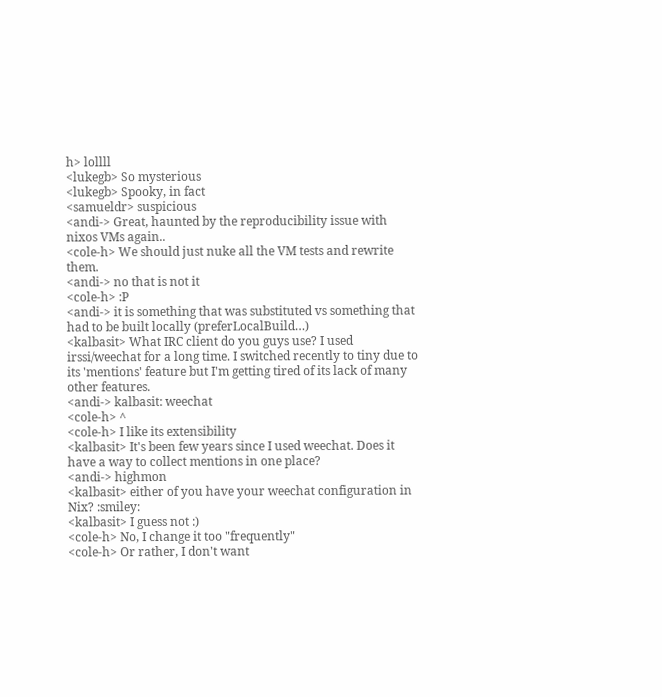h> lollll
<lukegb> So mysterious
<lukegb> Spooky, in fact
<samueldr> suspicious
<andi-> Great, haunted by the reproducibility issue with nixos VMs again..
<cole-h> We should just nuke all the VM tests and rewrite them.
<andi-> no that is not it
<cole-h> :P
<andi-> it is something that was substituted vs something that had to be built locally (preferLocalBuild…)
<kalbasit> What IRC client do you guys use? I used irssi/weechat for a long time. I switched recently to tiny due to its 'mentions' feature but I'm getting tired of its lack of many other features.
<andi-> kalbasit: weechat
<cole-h> ^
<cole-h> I like its extensibility
<kalbasit> It's been few years since I used weechat. Does it have a way to collect mentions in one place?
<andi-> highmon
<kalbasit> either of you have your weechat configuration in Nix? :smiley:
<kalbasit> I guess not :)
<cole-h> No, I change it too "frequently"
<cole-h> Or rather, I don't want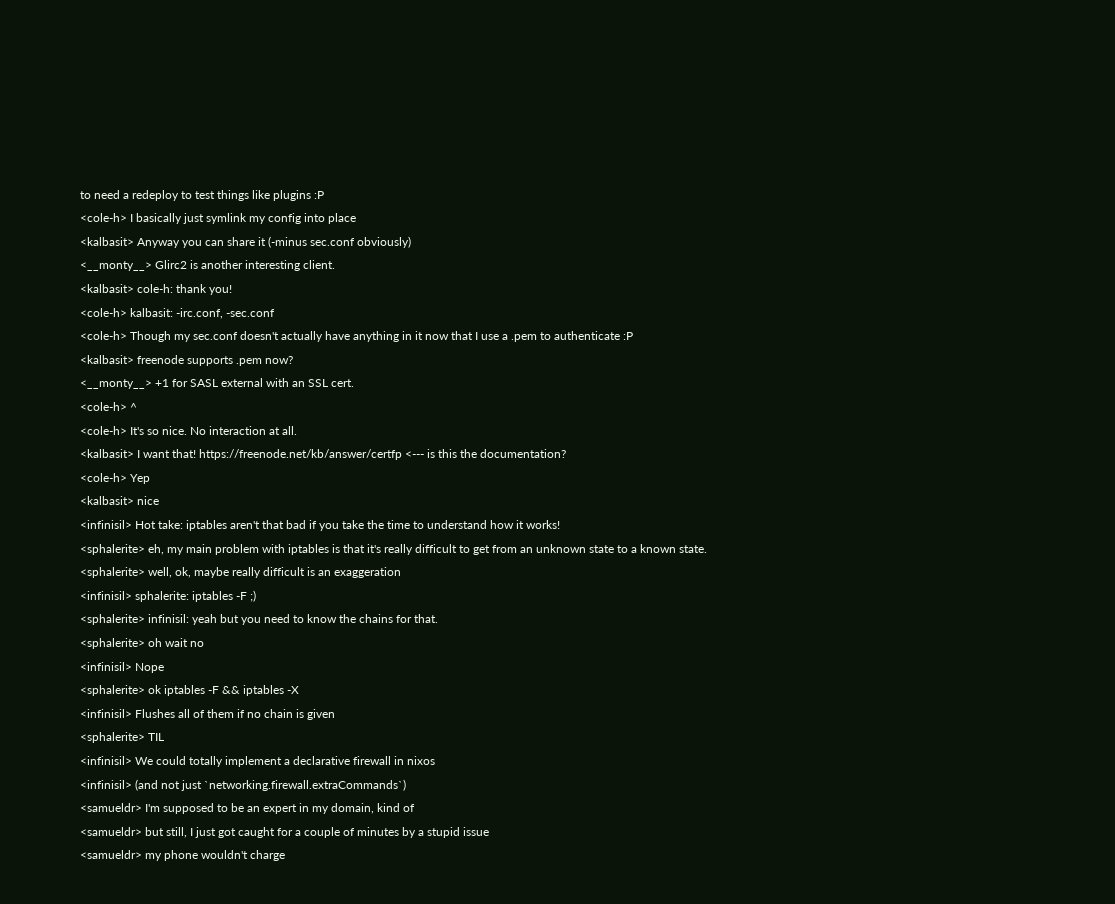to need a redeploy to test things like plugins :P
<cole-h> I basically just symlink my config into place
<kalbasit> Anyway you can share it (-minus sec.conf obviously)
<__monty__> Glirc2 is another interesting client.
<kalbasit> cole-h: thank you!
<cole-h> kalbasit: -irc.conf, -sec.conf
<cole-h> Though my sec.conf doesn't actually have anything in it now that I use a .pem to authenticate :P
<kalbasit> freenode supports .pem now?
<__monty__> +1 for SASL external with an SSL cert.
<cole-h> ^
<cole-h> It's so nice. No interaction at all.
<kalbasit> I want that! https://freenode.net/kb/answer/certfp <--- is this the documentation?
<cole-h> Yep
<kalbasit> nice
<infinisil> Hot take: iptables aren't that bad if you take the time to understand how it works!
<sphalerite> eh, my main problem with iptables is that it's really difficult to get from an unknown state to a known state.
<sphalerite> well, ok, maybe really difficult is an exaggeration
<infinisil> sphalerite: iptables -F ;)
<sphalerite> infinisil: yeah but you need to know the chains for that.
<sphalerite> oh wait no
<infinisil> Nope
<sphalerite> ok iptables -F && iptables -X
<infinisil> Flushes all of them if no chain is given
<sphalerite> TIL
<infinisil> We could totally implement a declarative firewall in nixos
<infinisil> (and not just `networking.firewall.extraCommands`)
<samueldr> I'm supposed to be an expert in my domain, kind of
<samueldr> but still, I just got caught for a couple of minutes by a stupid issue
<samueldr> my phone wouldn't charge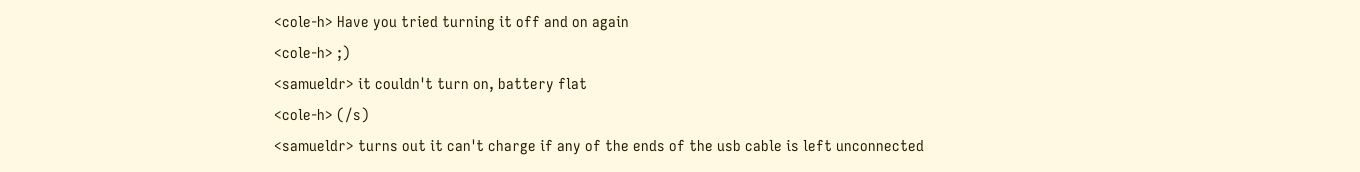<cole-h> Have you tried turning it off and on again
<cole-h> ;)
<samueldr> it couldn't turn on, battery flat
<cole-h> (/s)
<samueldr> turns out it can't charge if any of the ends of the usb cable is left unconnected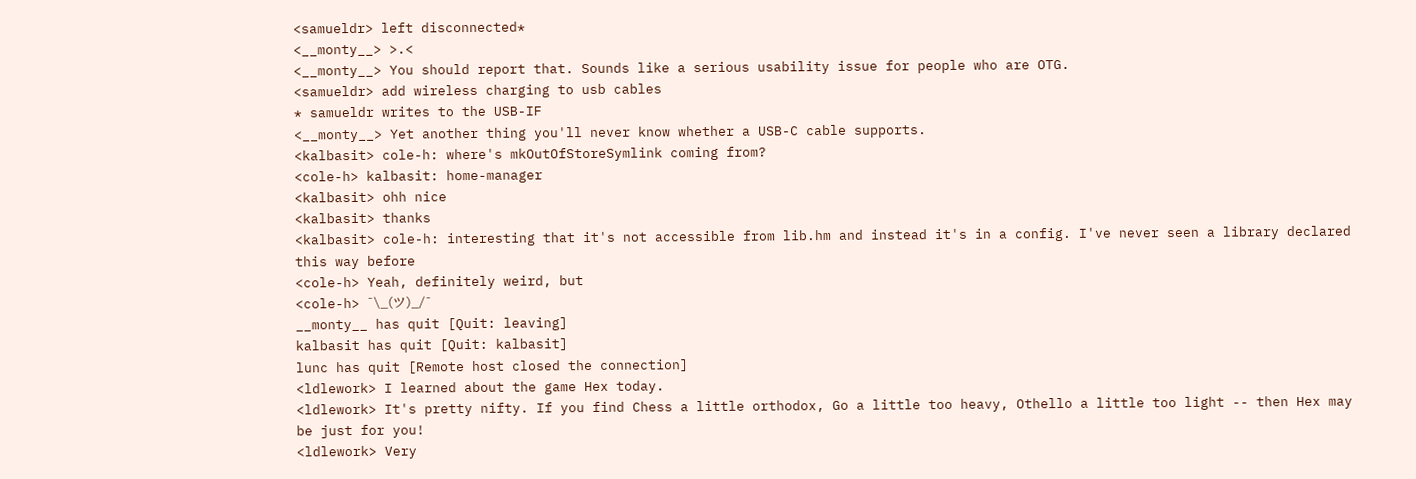<samueldr> left disconnected*
<__monty__> >.<
<__monty__> You should report that. Sounds like a serious usability issue for people who are OTG.
<samueldr> add wireless charging to usb cables
* samueldr writes to the USB-IF
<__monty__> Yet another thing you'll never know whether a USB-C cable supports.
<kalbasit> cole-h: where's mkOutOfStoreSymlink coming from?
<cole-h> kalbasit: home-manager
<kalbasit> ohh nice
<kalbasit> thanks
<kalbasit> cole-h: interesting that it's not accessible from lib.hm and instead it's in a config. I've never seen a library declared this way before
<cole-h> Yeah, definitely weird, but
<cole-h> ¯\_(ツ)_/¯
__monty__ has quit [Quit: leaving]
kalbasit has quit [Quit: kalbasit]
lunc has quit [Remote host closed the connection]
<ldlework> I learned about the game Hex today.
<ldlework> It's pretty nifty. If you find Chess a little orthodox, Go a little too heavy, Othello a little too light -- then Hex may be just for you!
<ldlework> Very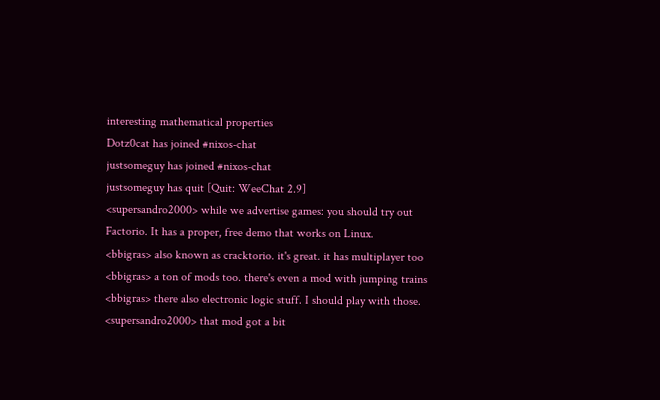interesting mathematical properties
Dotz0cat has joined #nixos-chat
justsomeguy has joined #nixos-chat
justsomeguy has quit [Quit: WeeChat 2.9]
<supersandro2000> while we advertise games: you should try out Factorio. It has a proper, free demo that works on Linux.
<bbigras> also known as cracktorio. it's great. it has multiplayer too
<bbigras> a ton of mods too. there's even a mod with jumping trains
<bbigras> there also electronic logic stuff. I should play with those.
<supersandro2000> that mod got a bit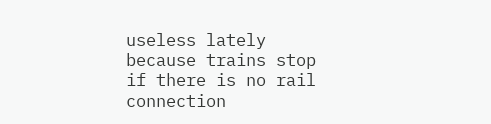useless lately because trains stop if there is no rail connection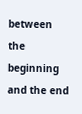between the beginning and the end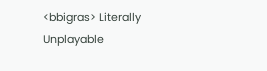<bbigras> Literally Unplayable